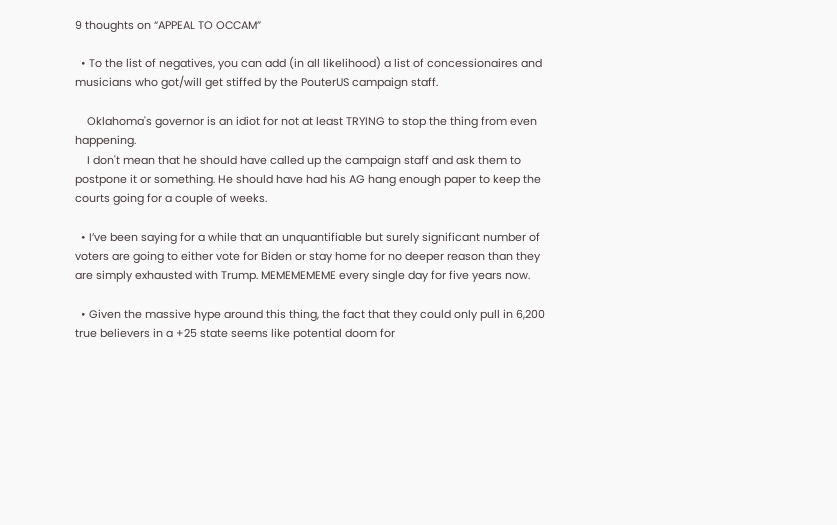9 thoughts on “APPEAL TO OCCAM”

  • To the list of negatives, you can add (in all likelihood) a list of concessionaires and musicians who got/will get stiffed by the PouterUS campaign staff.

    Oklahoma's governor is an idiot for not at least TRYING to stop the thing from even happening.
    I don't mean that he should have called up the campaign staff and ask them to postpone it or something. He should have had his AG hang enough paper to keep the courts going for a couple of weeks.

  • I’ve been saying for a while that an unquantifiable but surely significant number of voters are going to either vote for Biden or stay home for no deeper reason than they are simply exhausted with Trump. MEMEMEMEME every single day for five years now.

  • Given the massive hype around this thing, the fact that they could only pull in 6,200 true believers in a +25 state seems like potential doom for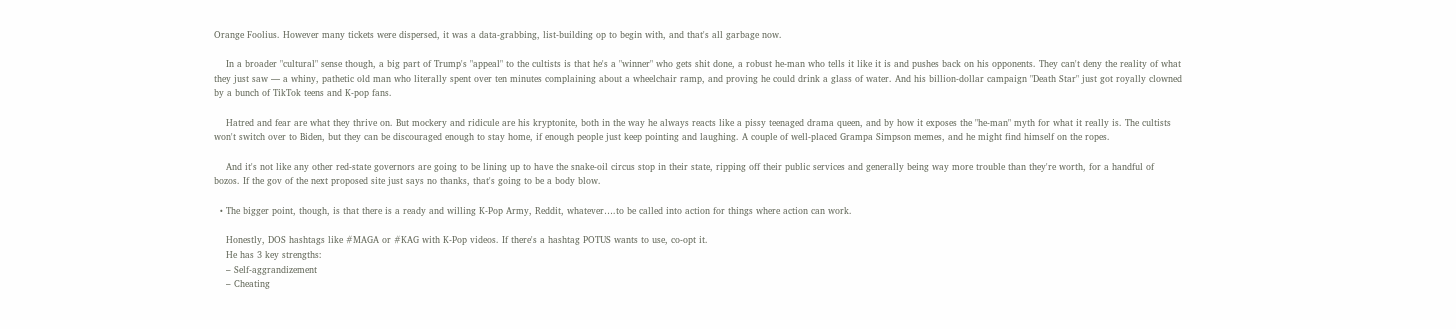Orange Foolius. However many tickets were dispersed, it was a data-grabbing, list-building op to begin with, and that's all garbage now.

    In a broader "cultural" sense though, a big part of Trump's "appeal" to the cultists is that he's a "winner" who gets shit done, a robust he-man who tells it like it is and pushes back on his opponents. They can't deny the reality of what they just saw — a whiny, pathetic old man who literally spent over ten minutes complaining about a wheelchair ramp, and proving he could drink a glass of water. And his billion-dollar campaign "Death Star" just got royally clowned by a bunch of TikTok teens and K-pop fans.

    Hatred and fear are what they thrive on. But mockery and ridicule are his kryptonite, both in the way he always reacts like a pissy teenaged drama queen, and by how it exposes the "he-man" myth for what it really is. The cultists won't switch over to Biden, but they can be discouraged enough to stay home, if enough people just keep pointing and laughing. A couple of well-placed Grampa Simpson memes, and he might find himself on the ropes.

    And it's not like any other red-state governors are going to be lining up to have the snake-oil circus stop in their state, ripping off their public services and generally being way more trouble than they're worth, for a handful of bozos. If the gov of the next proposed site just says no thanks, that's going to be a body blow.

  • The bigger point, though, is that there is a ready and willing K-Pop Army, Reddit, whatever….to be called into action for things where action can work.

    Honestly, DOS hashtags like #MAGA or #KAG with K-Pop videos. If there's a hashtag POTUS wants to use, co-opt it.
    He has 3 key strengths:
    – Self-aggrandizement
    – Cheating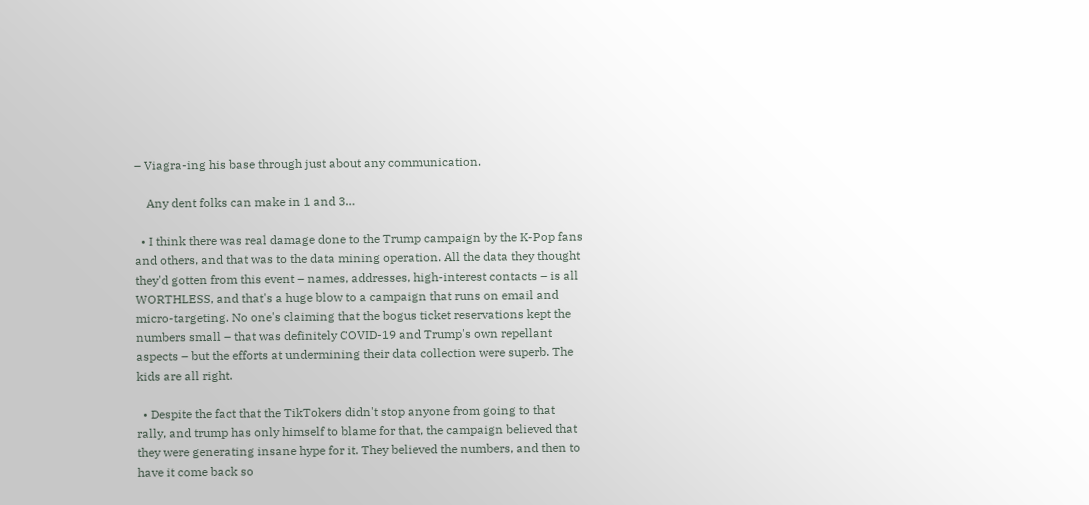– Viagra-ing his base through just about any communication.

    Any dent folks can make in 1 and 3…

  • I think there was real damage done to the Trump campaign by the K-Pop fans and others, and that was to the data mining operation. All the data they thought they'd gotten from this event – names, addresses, high-interest contacts – is all WORTHLESS, and that's a huge blow to a campaign that runs on email and micro-targeting. No one's claiming that the bogus ticket reservations kept the numbers small – that was definitely COVID-19 and Trump's own repellant aspects – but the efforts at undermining their data collection were superb. The kids are all right.

  • Despite the fact that the TikTokers didn't stop anyone from going to that rally, and trump has only himself to blame for that, the campaign believed that they were generating insane hype for it. They believed the numbers, and then to have it come back so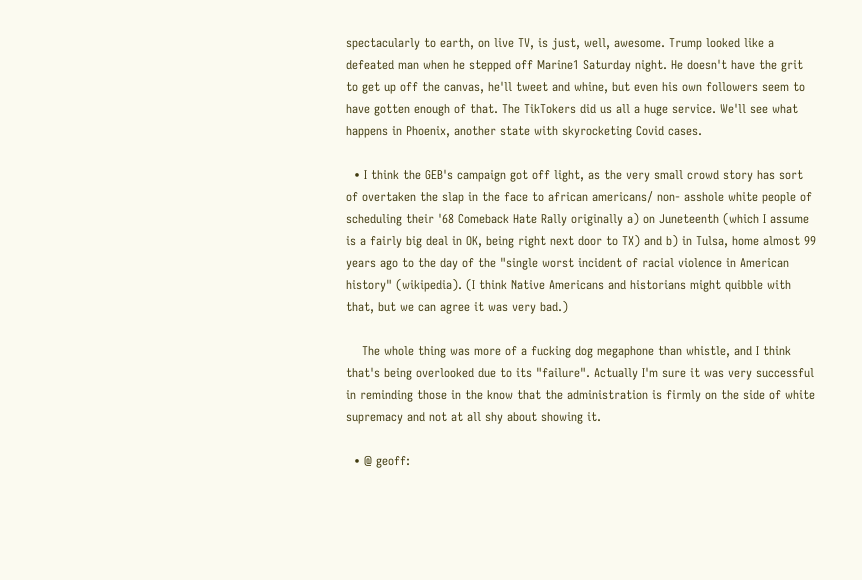spectacularly to earth, on live TV, is just, well, awesome. Trump looked like a defeated man when he stepped off Marine1 Saturday night. He doesn't have the grit to get up off the canvas, he'll tweet and whine, but even his own followers seem to have gotten enough of that. The TikTokers did us all a huge service. We'll see what happens in Phoenix, another state with skyrocketing Covid cases.

  • I think the GEB's campaign got off light, as the very small crowd story has sort of overtaken the slap in the face to african americans/ non- asshole white people of scheduling their '68 Comeback Hate Rally originally a) on Juneteenth (which I assume is a fairly big deal in OK, being right next door to TX) and b) in Tulsa, home almost 99 years ago to the day of the "single worst incident of racial violence in American history" (wikipedia). (I think Native Americans and historians might quibble with that, but we can agree it was very bad.)

    The whole thing was more of a fucking dog megaphone than whistle, and I think that's being overlooked due to its "failure". Actually I'm sure it was very successful in reminding those in the know that the administration is firmly on the side of white supremacy and not at all shy about showing it.

  • @ geoff: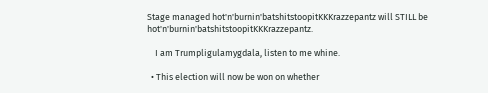Stage managed hot'n'burnin'batshitstoopitKKKrazzepantz will STILL be hot'n'burnin'batshitstoopitKKKrazzepantz.

    I am Trumpligulamygdala, listen to me whine.

  • This election will now be won on whether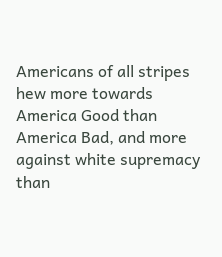Americans of all stripes hew more towards America Good than America Bad, and more against white supremacy than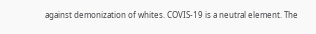against demonization of whites. COVIS-19 is a neutral element. The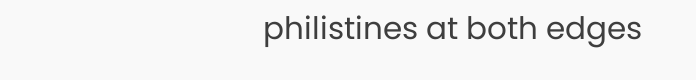philistines at both edges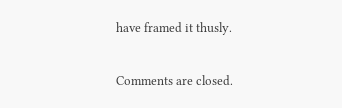have framed it thusly.

Comments are closed.